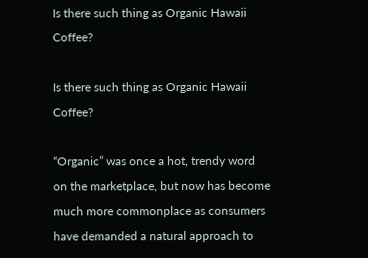Is there such thing as Organic Hawaii Coffee?

Is there such thing as Organic Hawaii Coffee?

“Organic” was once a hot, trendy word on the marketplace, but now has become much more commonplace as consumers have demanded a natural approach to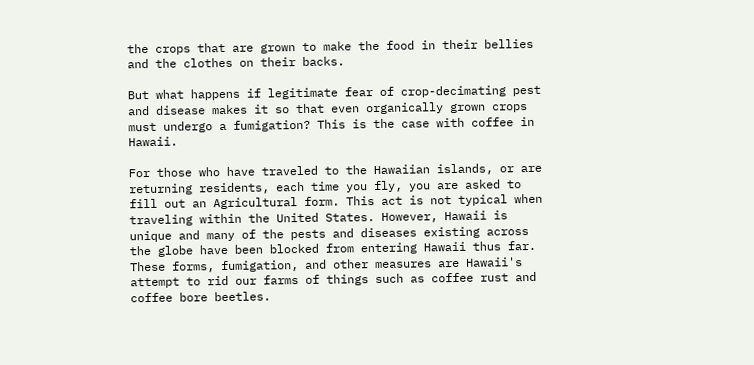the crops that are grown to make the food in their bellies and the clothes on their backs.

But what happens if legitimate fear of crop-decimating pest and disease makes it so that even organically grown crops must undergo a fumigation? This is the case with coffee in Hawaii.

For those who have traveled to the Hawaiian islands, or are returning residents, each time you fly, you are asked to fill out an Agricultural form. This act is not typical when traveling within the United States. However, Hawaii is unique and many of the pests and diseases existing across the globe have been blocked from entering Hawaii thus far.  These forms, fumigation, and other measures are Hawaii's attempt to rid our farms of things such as coffee rust and coffee bore beetles.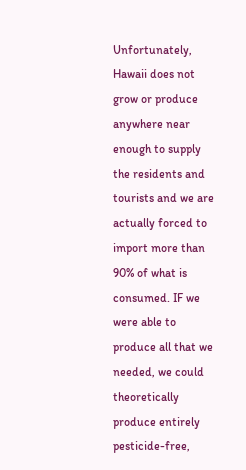Unfortunately, Hawaii does not grow or produce anywhere near enough to supply the residents and tourists and we are actually forced to import more than 90% of what is consumed. IF we were able to produce all that we needed, we could theoretically produce entirely pesticide-free,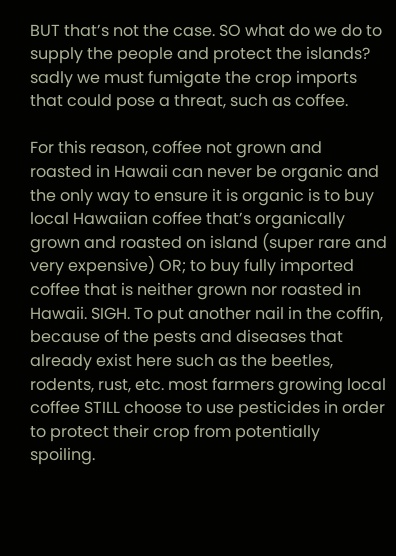BUT that’s not the case. SO what do we do to supply the people and protect the islands? sadly we must fumigate the crop imports that could pose a threat, such as coffee.

For this reason, coffee not grown and roasted in Hawaii can never be organic and the only way to ensure it is organic is to buy local Hawaiian coffee that’s organically grown and roasted on island (super rare and very expensive) OR; to buy fully imported coffee that is neither grown nor roasted in Hawaii. SIGH. To put another nail in the coffin, because of the pests and diseases that already exist here such as the beetles, rodents, rust, etc. most farmers growing local coffee STILL choose to use pesticides in order to protect their crop from potentially spoiling.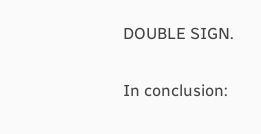DOUBLE SIGN.

In conclusion: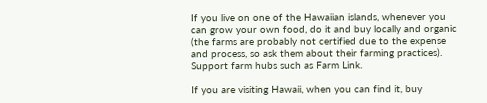If you live on one of the Hawaiian islands, whenever you can grow your own food, do it and buy locally and organic (the farms are probably not certified due to the expense and process, so ask them about their farming practices). Support farm hubs such as Farm Link.

If you are visiting Hawaii, when you can find it, buy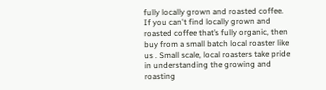fully locally grown and roasted coffee. If you can't find locally grown and roasted coffee that’s fully organic, then buy from a small batch local roaster like us . Small scale, local roasters take pride in understanding the growing and roasting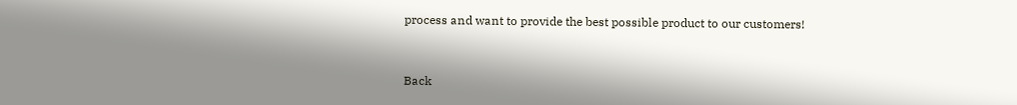process and want to provide the best possible product to our customers!


Back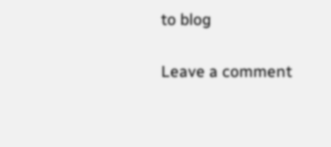to blog

Leave a comment